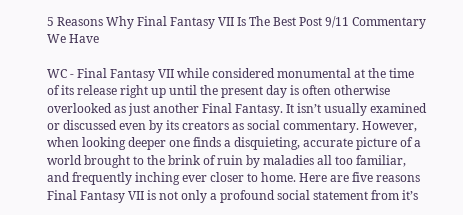5 Reasons Why Final Fantasy VII Is The Best Post 9/11 Commentary We Have

WC - Final Fantasy VII while considered monumental at the time of its release right up until the present day is often otherwise overlooked as just another Final Fantasy. It isn’t usually examined or discussed even by its creators as social commentary. However, when looking deeper one finds a disquieting, accurate picture of a world brought to the brink of ruin by maladies all too familiar, and frequently inching ever closer to home. Here are five reasons Final Fantasy VII is not only a profound social statement from it’s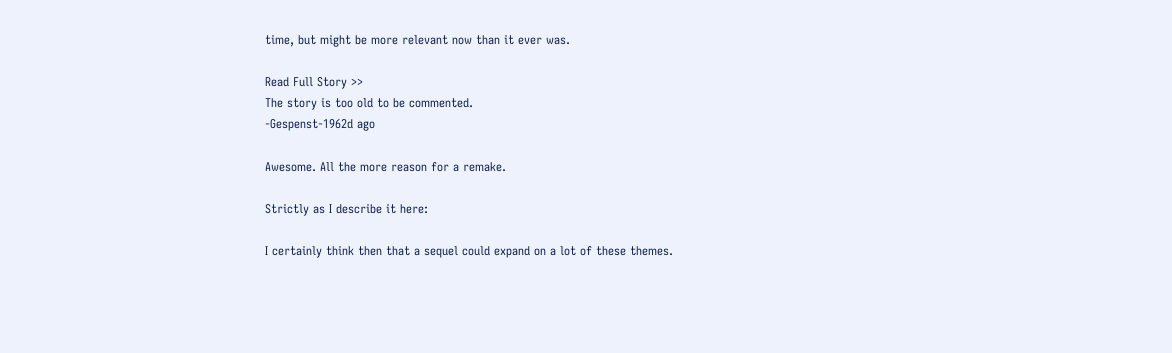time, but might be more relevant now than it ever was.

Read Full Story >>
The story is too old to be commented.
-Gespenst-1962d ago

Awesome. All the more reason for a remake.

Strictly as I describe it here:

I certainly think then that a sequel could expand on a lot of these themes.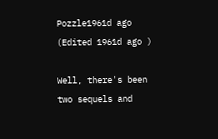Pozzle1961d ago (Edited 1961d ago )

Well, there's been two sequels and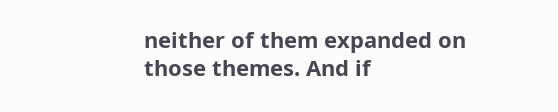neither of them expanded on those themes. And if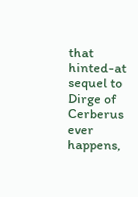that hinted-at sequel to Dirge of Cerberus ever happens,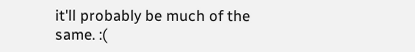it'll probably be much of the same. :(